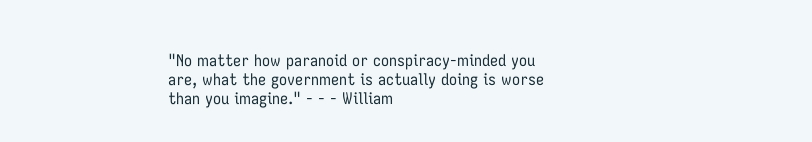"No matter how paranoid or conspiracy-minded you are, what the government is actually doing is worse than you imagine." - - - William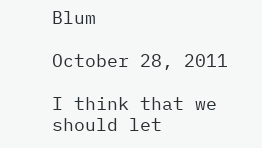Blum

October 28, 2011

I think that we should let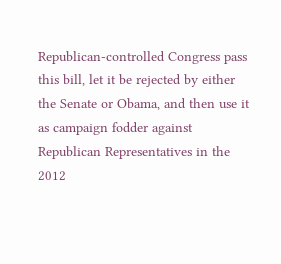Republican-controlled Congress pass this bill, let it be rejected by either the Senate or Obama, and then use it as campaign fodder against Republican Representatives in the 2012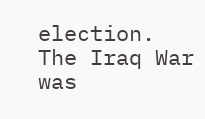election.
The Iraq War was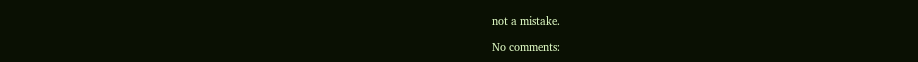not a mistake.

No comments: